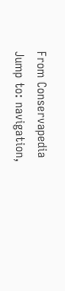From Conservapedia
Jump to: navigation,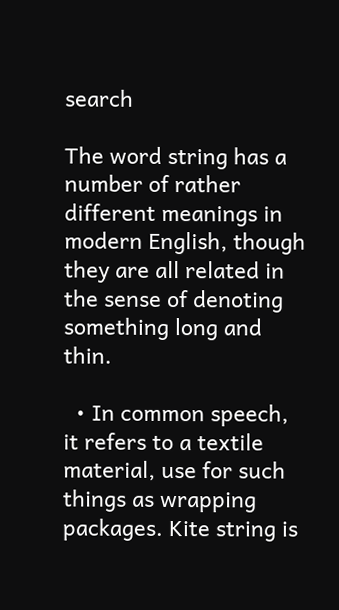search

The word string has a number of rather different meanings in modern English, though they are all related in the sense of denoting something long and thin.

  • In common speech, it refers to a textile material, use for such things as wrapping packages. Kite string is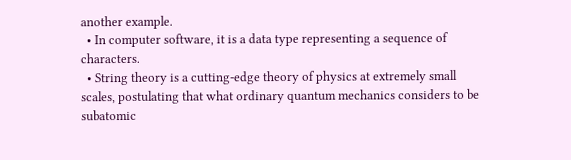another example.
  • In computer software, it is a data type representing a sequence of characters.
  • String theory is a cutting-edge theory of physics at extremely small scales, postulating that what ordinary quantum mechanics considers to be subatomic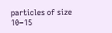particles of size 10−15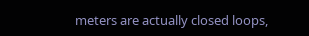meters are actually closed loops,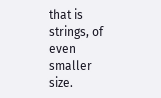that is strings, of even smaller size.